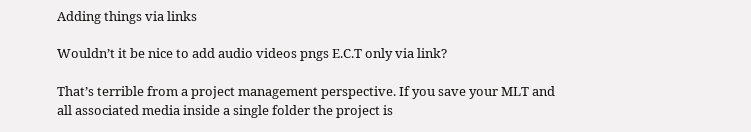Adding things via links

Wouldn’t it be nice to add audio videos pngs E.C.T only via link?

That’s terrible from a project management perspective. If you save your MLT and all associated media inside a single folder the project is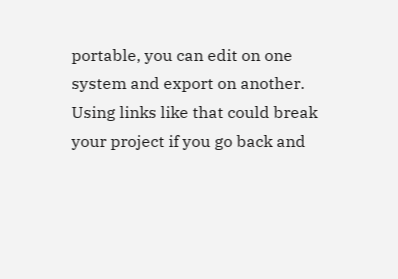portable, you can edit on one system and export on another. Using links like that could break your project if you go back and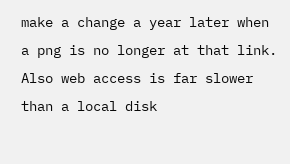make a change a year later when a png is no longer at that link. Also web access is far slower than a local disk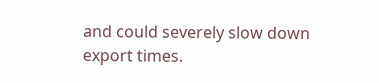and could severely slow down export times.